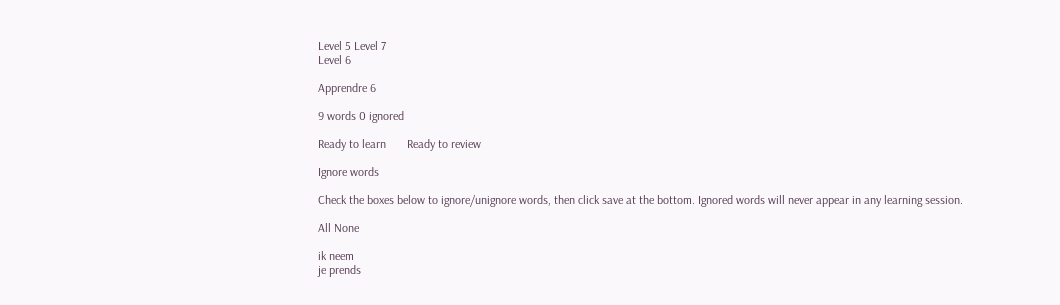Level 5 Level 7
Level 6

Apprendre 6

9 words 0 ignored

Ready to learn       Ready to review

Ignore words

Check the boxes below to ignore/unignore words, then click save at the bottom. Ignored words will never appear in any learning session.

All None

ik neem
je prends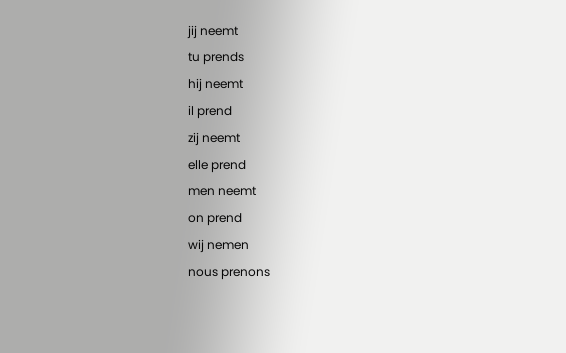jij neemt
tu prends
hij neemt
il prend
zij neemt
elle prend
men neemt
on prend
wij nemen
nous prenons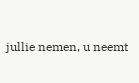jullie nemen, u neemt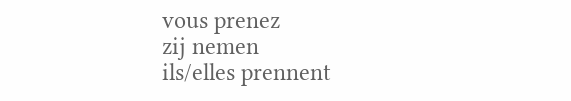vous prenez
zij nemen
ils/elles prennent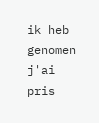ik heb genomen
j'ai pris